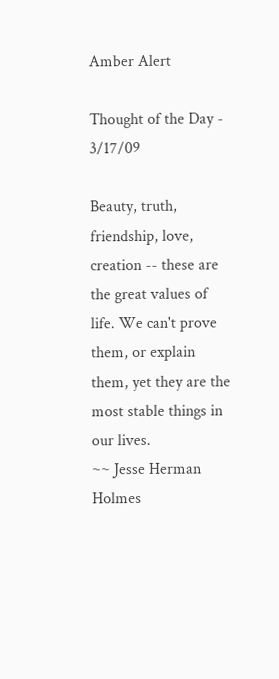Amber Alert

Thought of the Day - 3/17/09

Beauty, truth, friendship, love, creation -- these are the great values of life. We can't prove them, or explain them, yet they are the most stable things in our lives.
~~ Jesse Herman Holmes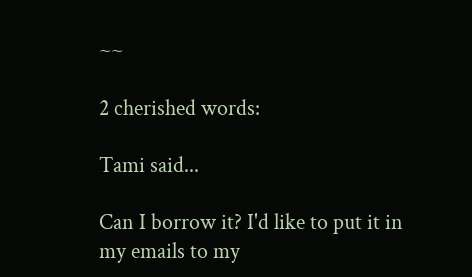~~

2 cherished words:

Tami said...

Can I borrow it? I'd like to put it in my emails to my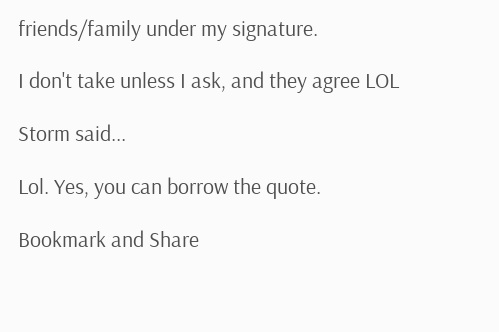friends/family under my signature.

I don't take unless I ask, and they agree LOL

Storm said...

Lol. Yes, you can borrow the quote.

Bookmark and Share